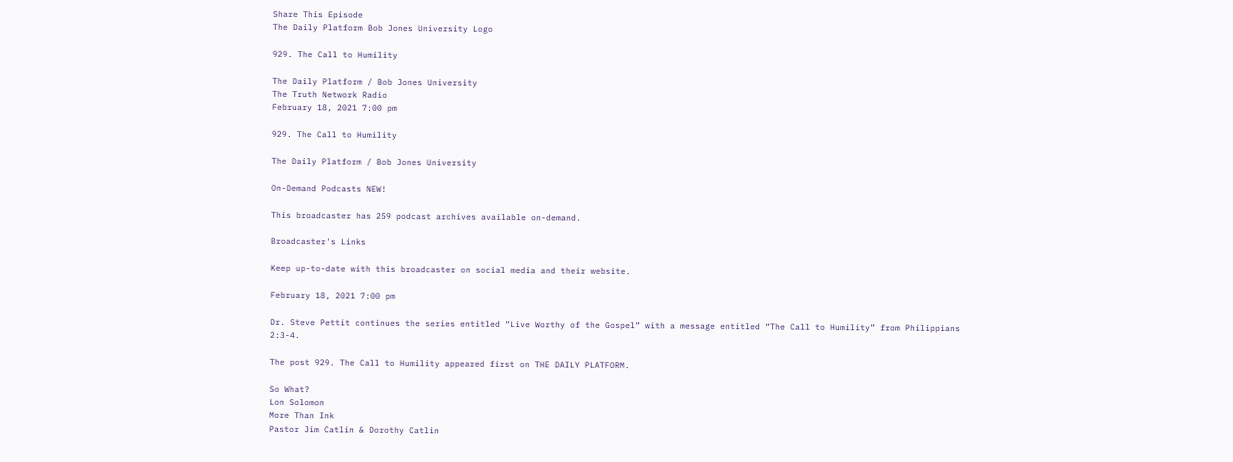Share This Episode
The Daily Platform Bob Jones University Logo

929. The Call to Humility

The Daily Platform / Bob Jones University
The Truth Network Radio
February 18, 2021 7:00 pm

929. The Call to Humility

The Daily Platform / Bob Jones University

On-Demand Podcasts NEW!

This broadcaster has 259 podcast archives available on-demand.

Broadcaster's Links

Keep up-to-date with this broadcaster on social media and their website.

February 18, 2021 7:00 pm

Dr. Steve Pettit continues the series entitled “Live Worthy of the Gospel” with a message entitled “The Call to Humility” from Philippians 2:3-4.

The post 929. The Call to Humility appeared first on THE DAILY PLATFORM.

So What?
Lon Solomon
More Than Ink
Pastor Jim Catlin & Dorothy Catlin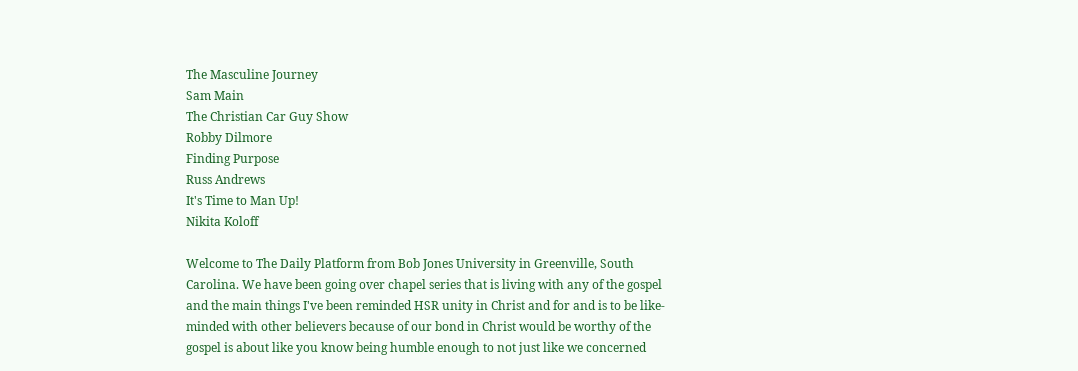The Masculine Journey
Sam Main
The Christian Car Guy Show
Robby Dilmore
Finding Purpose
Russ Andrews
It's Time to Man Up!
Nikita Koloff

Welcome to The Daily Platform from Bob Jones University in Greenville, South Carolina. We have been going over chapel series that is living with any of the gospel and the main things I've been reminded HSR unity in Christ and for and is to be like-minded with other believers because of our bond in Christ would be worthy of the gospel is about like you know being humble enough to not just like we concerned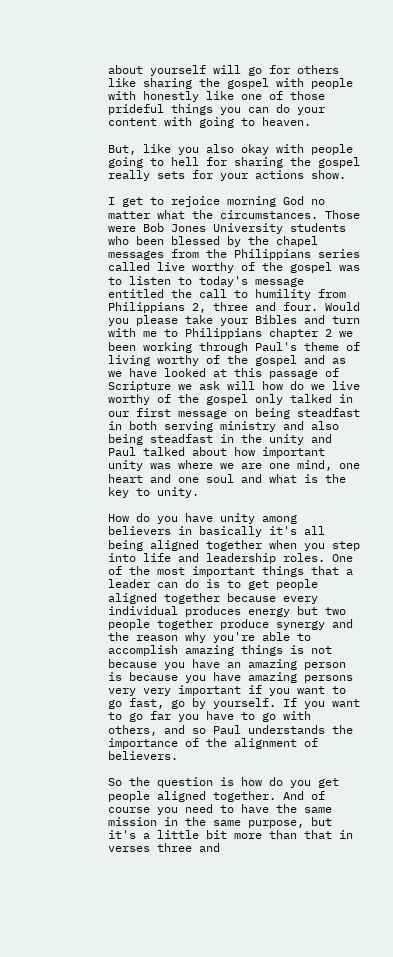about yourself will go for others like sharing the gospel with people with honestly like one of those prideful things you can do your content with going to heaven.

But, like you also okay with people going to hell for sharing the gospel really sets for your actions show.

I get to rejoice morning God no matter what the circumstances. Those were Bob Jones University students who been blessed by the chapel messages from the Philippians series called live worthy of the gospel was to listen to today's message entitled the call to humility from Philippians 2, three and four. Would you please take your Bibles and turn with me to Philippians chapter 2 we been working through Paul's theme of living worthy of the gospel and as we have looked at this passage of Scripture we ask will how do we live worthy of the gospel only talked in our first message on being steadfast in both serving ministry and also being steadfast in the unity and Paul talked about how important unity was where we are one mind, one heart and one soul and what is the key to unity.

How do you have unity among believers in basically it's all being aligned together when you step into life and leadership roles. One of the most important things that a leader can do is to get people aligned together because every individual produces energy but two people together produce synergy and the reason why you're able to accomplish amazing things is not because you have an amazing person is because you have amazing persons very very important if you want to go fast, go by yourself. If you want to go far you have to go with others, and so Paul understands the importance of the alignment of believers.

So the question is how do you get people aligned together. And of course you need to have the same mission in the same purpose, but it's a little bit more than that in verses three and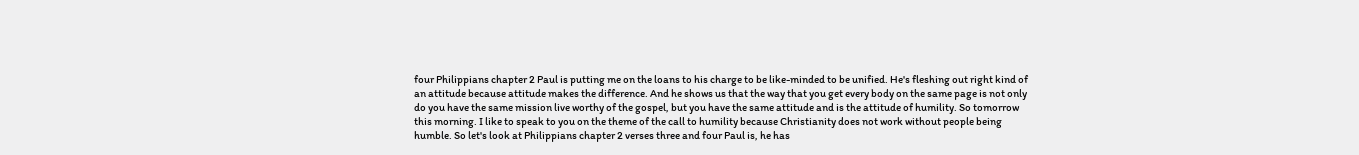four Philippians chapter 2 Paul is putting me on the loans to his charge to be like-minded to be unified. He's fleshing out right kind of an attitude because attitude makes the difference. And he shows us that the way that you get every body on the same page is not only do you have the same mission live worthy of the gospel, but you have the same attitude and is the attitude of humility. So tomorrow this morning. I like to speak to you on the theme of the call to humility because Christianity does not work without people being humble. So let's look at Philippians chapter 2 verses three and four Paul is, he has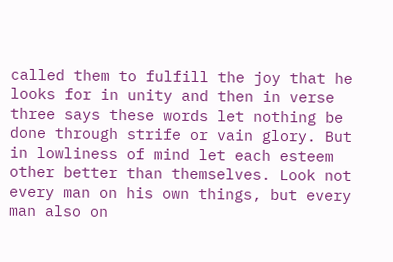called them to fulfill the joy that he looks for in unity and then in verse three says these words let nothing be done through strife or vain glory. But in lowliness of mind let each esteem other better than themselves. Look not every man on his own things, but every man also on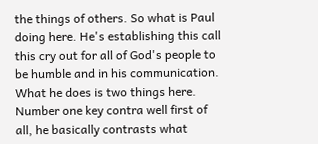the things of others. So what is Paul doing here. He's establishing this call this cry out for all of God's people to be humble and in his communication. What he does is two things here. Number one key contra well first of all, he basically contrasts what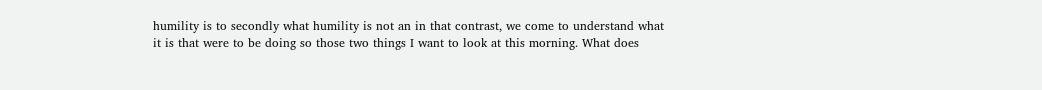humility is to secondly what humility is not an in that contrast, we come to understand what it is that were to be doing so those two things I want to look at this morning. What does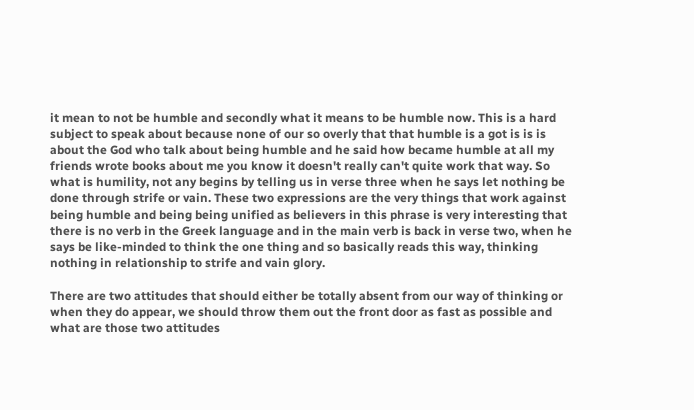it mean to not be humble and secondly what it means to be humble now. This is a hard subject to speak about because none of our so overly that that humble is a got is is is about the God who talk about being humble and he said how became humble at all my friends wrote books about me you know it doesn't really can't quite work that way. So what is humility, not any begins by telling us in verse three when he says let nothing be done through strife or vain. These two expressions are the very things that work against being humble and being being unified as believers in this phrase is very interesting that there is no verb in the Greek language and in the main verb is back in verse two, when he says be like-minded to think the one thing and so basically reads this way, thinking nothing in relationship to strife and vain glory.

There are two attitudes that should either be totally absent from our way of thinking or when they do appear, we should throw them out the front door as fast as possible and what are those two attitudes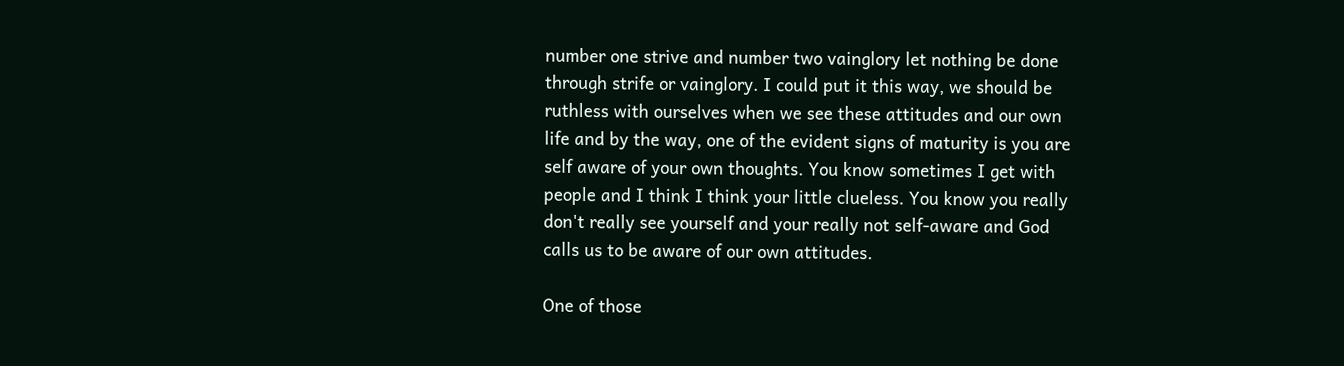number one strive and number two vainglory let nothing be done through strife or vainglory. I could put it this way, we should be ruthless with ourselves when we see these attitudes and our own life and by the way, one of the evident signs of maturity is you are self aware of your own thoughts. You know sometimes I get with people and I think I think your little clueless. You know you really don't really see yourself and your really not self-aware and God calls us to be aware of our own attitudes.

One of those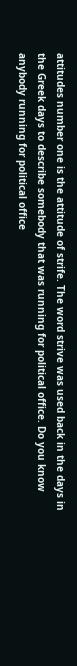attitudes number one is the attitude of strife. The word strive was used back in the days in the Greek days to describe somebody that was running for political office. Do you know anybody running for political office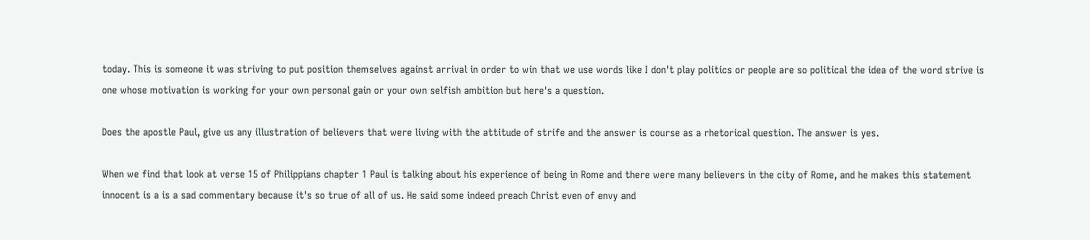today. This is someone it was striving to put position themselves against arrival in order to win that we use words like I don't play politics or people are so political the idea of the word strive is one whose motivation is working for your own personal gain or your own selfish ambition but here's a question.

Does the apostle Paul, give us any illustration of believers that were living with the attitude of strife and the answer is course as a rhetorical question. The answer is yes.

When we find that look at verse 15 of Philippians chapter 1 Paul is talking about his experience of being in Rome and there were many believers in the city of Rome, and he makes this statement innocent is a is a sad commentary because it's so true of all of us. He said some indeed preach Christ even of envy and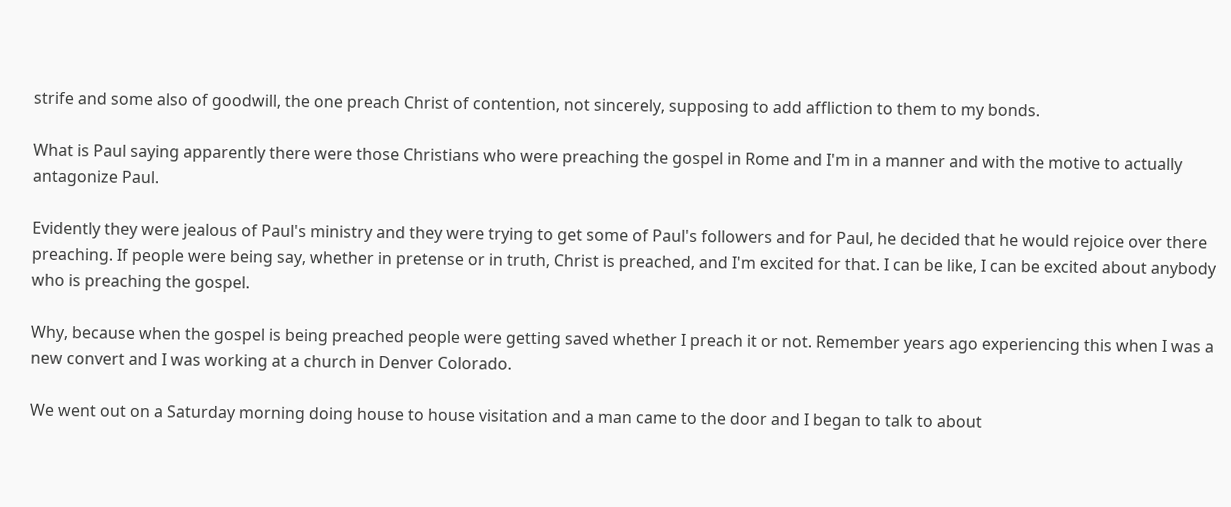strife and some also of goodwill, the one preach Christ of contention, not sincerely, supposing to add affliction to them to my bonds.

What is Paul saying apparently there were those Christians who were preaching the gospel in Rome and I'm in a manner and with the motive to actually antagonize Paul.

Evidently they were jealous of Paul's ministry and they were trying to get some of Paul's followers and for Paul, he decided that he would rejoice over there preaching. If people were being say, whether in pretense or in truth, Christ is preached, and I'm excited for that. I can be like, I can be excited about anybody who is preaching the gospel.

Why, because when the gospel is being preached people were getting saved whether I preach it or not. Remember years ago experiencing this when I was a new convert and I was working at a church in Denver Colorado.

We went out on a Saturday morning doing house to house visitation and a man came to the door and I began to talk to about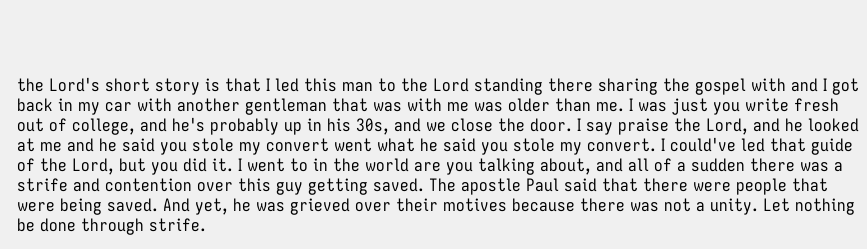the Lord's short story is that I led this man to the Lord standing there sharing the gospel with and I got back in my car with another gentleman that was with me was older than me. I was just you write fresh out of college, and he's probably up in his 30s, and we close the door. I say praise the Lord, and he looked at me and he said you stole my convert went what he said you stole my convert. I could've led that guide of the Lord, but you did it. I went to in the world are you talking about, and all of a sudden there was a strife and contention over this guy getting saved. The apostle Paul said that there were people that were being saved. And yet, he was grieved over their motives because there was not a unity. Let nothing be done through strife.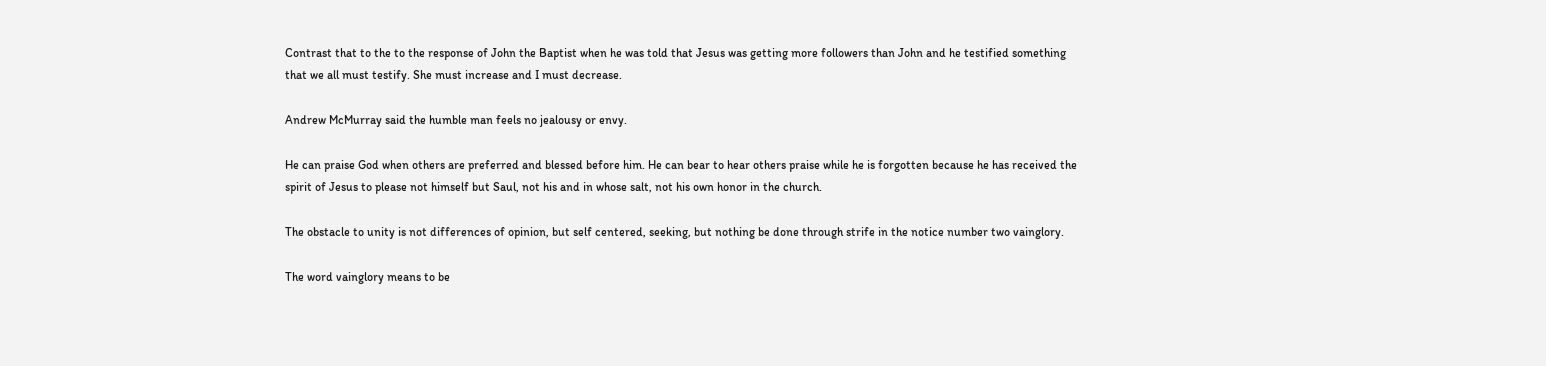Contrast that to the to the response of John the Baptist when he was told that Jesus was getting more followers than John and he testified something that we all must testify. She must increase and I must decrease.

Andrew McMurray said the humble man feels no jealousy or envy.

He can praise God when others are preferred and blessed before him. He can bear to hear others praise while he is forgotten because he has received the spirit of Jesus to please not himself but Saul, not his and in whose salt, not his own honor in the church.

The obstacle to unity is not differences of opinion, but self centered, seeking, but nothing be done through strife in the notice number two vainglory.

The word vainglory means to be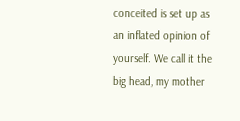conceited is set up as an inflated opinion of yourself. We call it the big head, my mother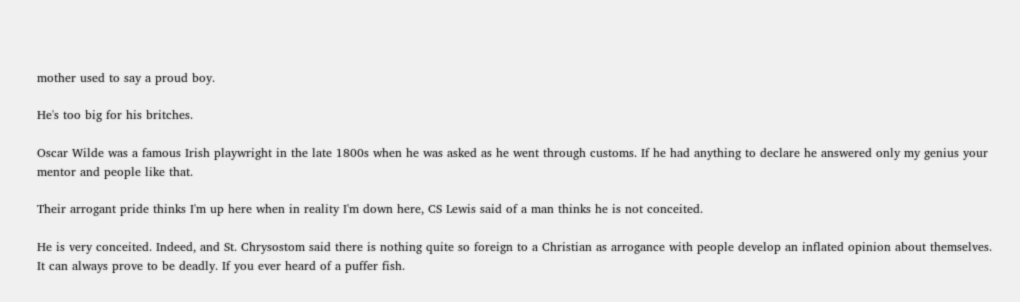mother used to say a proud boy.

He's too big for his britches.

Oscar Wilde was a famous Irish playwright in the late 1800s when he was asked as he went through customs. If he had anything to declare he answered only my genius your mentor and people like that.

Their arrogant pride thinks I'm up here when in reality I'm down here, CS Lewis said of a man thinks he is not conceited.

He is very conceited. Indeed, and St. Chrysostom said there is nothing quite so foreign to a Christian as arrogance with people develop an inflated opinion about themselves. It can always prove to be deadly. If you ever heard of a puffer fish.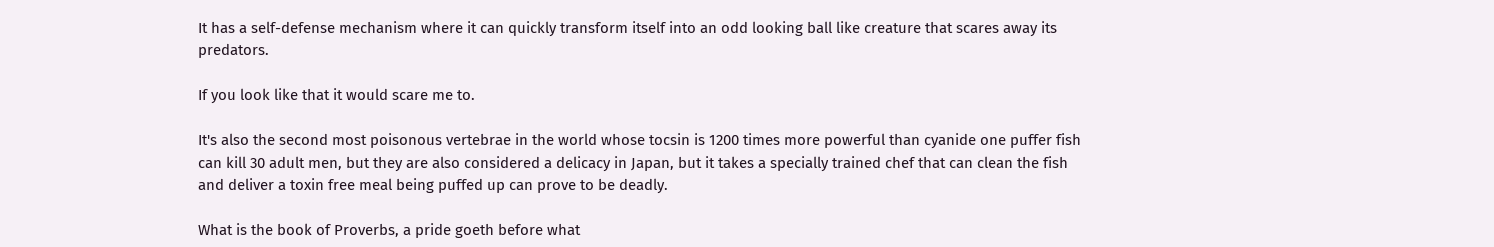It has a self-defense mechanism where it can quickly transform itself into an odd looking ball like creature that scares away its predators.

If you look like that it would scare me to.

It's also the second most poisonous vertebrae in the world whose tocsin is 1200 times more powerful than cyanide one puffer fish can kill 30 adult men, but they are also considered a delicacy in Japan, but it takes a specially trained chef that can clean the fish and deliver a toxin free meal being puffed up can prove to be deadly.

What is the book of Proverbs, a pride goeth before what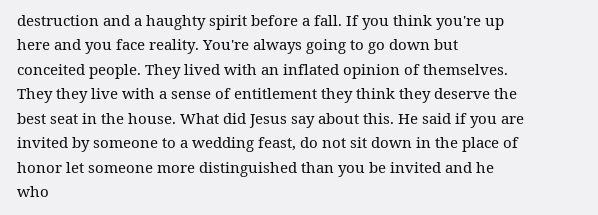destruction and a haughty spirit before a fall. If you think you're up here and you face reality. You're always going to go down but conceited people. They lived with an inflated opinion of themselves. They they live with a sense of entitlement they think they deserve the best seat in the house. What did Jesus say about this. He said if you are invited by someone to a wedding feast, do not sit down in the place of honor let someone more distinguished than you be invited and he who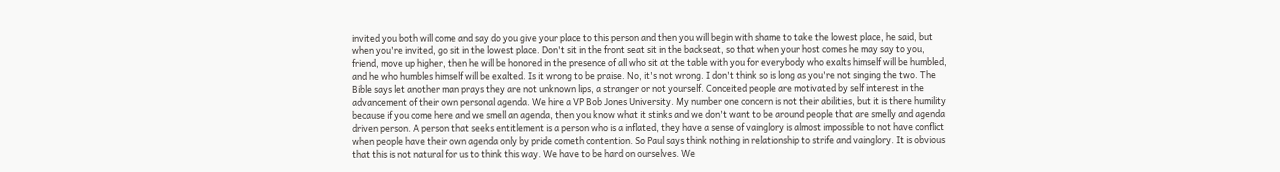invited you both will come and say do you give your place to this person and then you will begin with shame to take the lowest place, he said, but when you're invited, go sit in the lowest place. Don't sit in the front seat sit in the backseat, so that when your host comes he may say to you, friend, move up higher, then he will be honored in the presence of all who sit at the table with you for everybody who exalts himself will be humbled, and he who humbles himself will be exalted. Is it wrong to be praise. No, it's not wrong. I don't think so is long as you're not singing the two. The Bible says let another man prays they are not unknown lips, a stranger or not yourself. Conceited people are motivated by self interest in the advancement of their own personal agenda. We hire a VP Bob Jones University. My number one concern is not their abilities, but it is there humility because if you come here and we smell an agenda, then you know what it stinks and we don't want to be around people that are smelly and agenda driven person. A person that seeks entitlement is a person who is a inflated, they have a sense of vainglory is almost impossible to not have conflict when people have their own agenda only by pride cometh contention. So Paul says think nothing in relationship to strife and vainglory. It is obvious that this is not natural for us to think this way. We have to be hard on ourselves. We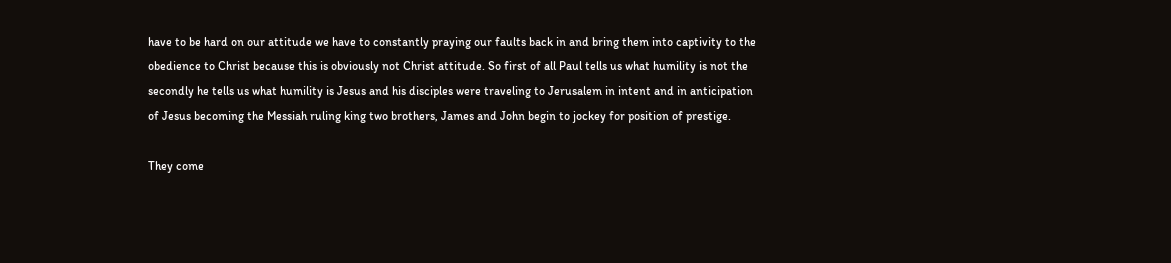have to be hard on our attitude we have to constantly praying our faults back in and bring them into captivity to the obedience to Christ because this is obviously not Christ attitude. So first of all Paul tells us what humility is not the secondly he tells us what humility is Jesus and his disciples were traveling to Jerusalem in intent and in anticipation of Jesus becoming the Messiah ruling king two brothers, James and John begin to jockey for position of prestige.

They come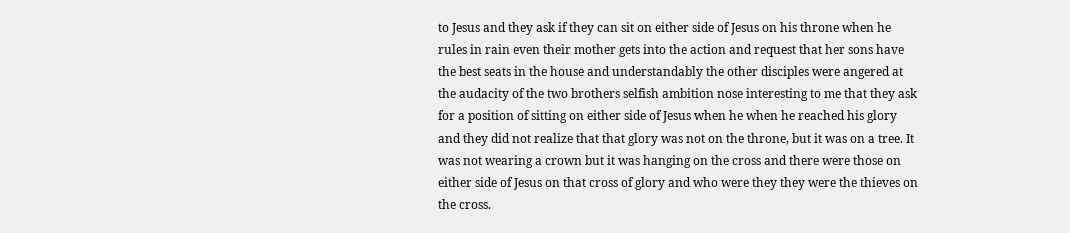to Jesus and they ask if they can sit on either side of Jesus on his throne when he rules in rain even their mother gets into the action and request that her sons have the best seats in the house and understandably the other disciples were angered at the audacity of the two brothers selfish ambition nose interesting to me that they ask for a position of sitting on either side of Jesus when he when he reached his glory and they did not realize that that glory was not on the throne, but it was on a tree. It was not wearing a crown but it was hanging on the cross and there were those on either side of Jesus on that cross of glory and who were they they were the thieves on the cross.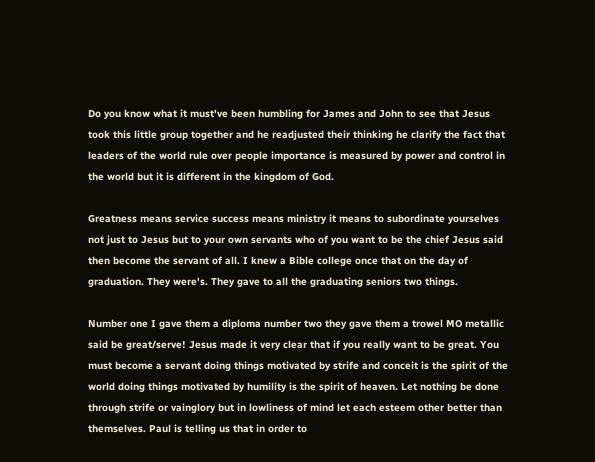Do you know what it must've been humbling for James and John to see that Jesus took this little group together and he readjusted their thinking he clarify the fact that leaders of the world rule over people importance is measured by power and control in the world but it is different in the kingdom of God.

Greatness means service success means ministry it means to subordinate yourselves not just to Jesus but to your own servants who of you want to be the chief Jesus said then become the servant of all. I knew a Bible college once that on the day of graduation. They were's. They gave to all the graduating seniors two things.

Number one I gave them a diploma number two they gave them a trowel MO metallic said be great/serve! Jesus made it very clear that if you really want to be great. You must become a servant doing things motivated by strife and conceit is the spirit of the world doing things motivated by humility is the spirit of heaven. Let nothing be done through strife or vainglory but in lowliness of mind let each esteem other better than themselves. Paul is telling us that in order to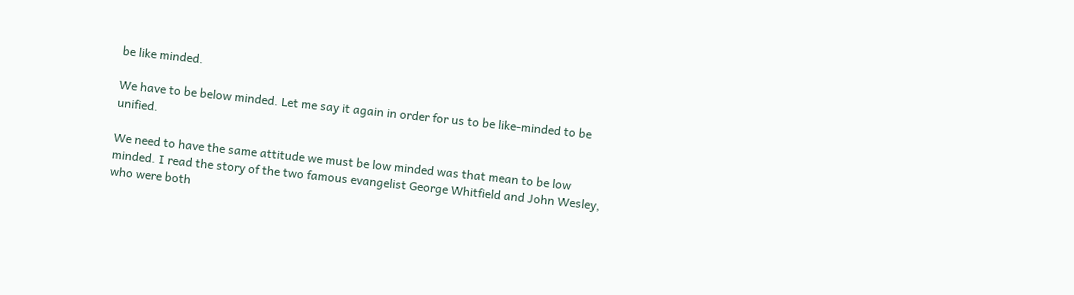be like minded.

We have to be below minded. Let me say it again in order for us to be like-minded to be unified.

We need to have the same attitude we must be low minded was that mean to be low minded. I read the story of the two famous evangelist George Whitfield and John Wesley, who were both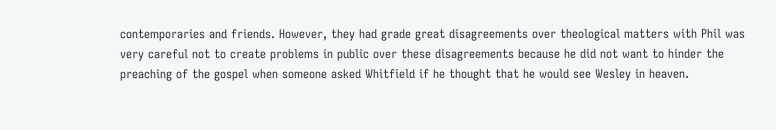contemporaries and friends. However, they had grade great disagreements over theological matters with Phil was very careful not to create problems in public over these disagreements because he did not want to hinder the preaching of the gospel when someone asked Whitfield if he thought that he would see Wesley in heaven.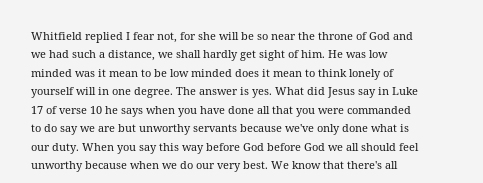Whitfield replied I fear not, for she will be so near the throne of God and we had such a distance, we shall hardly get sight of him. He was low minded was it mean to be low minded does it mean to think lonely of yourself will in one degree. The answer is yes. What did Jesus say in Luke 17 of verse 10 he says when you have done all that you were commanded to do say we are but unworthy servants because we've only done what is our duty. When you say this way before God before God we all should feel unworthy because when we do our very best. We know that there's all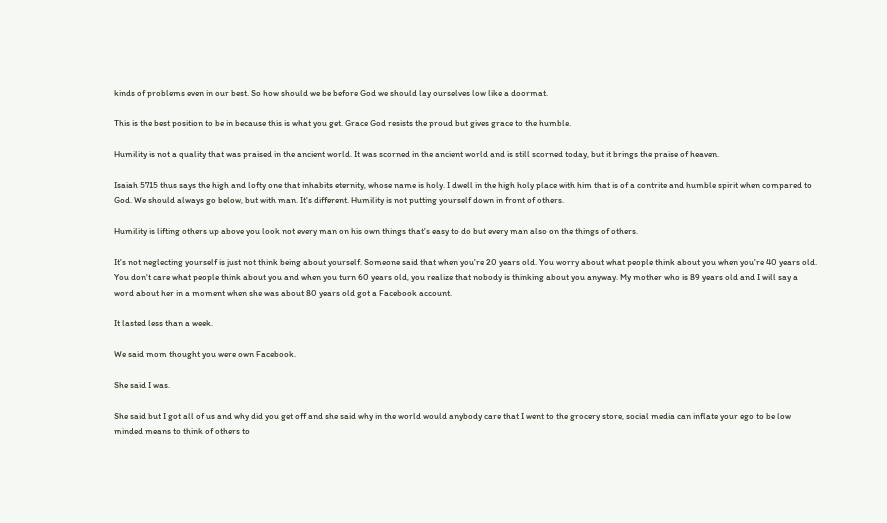kinds of problems even in our best. So how should we be before God we should lay ourselves low like a doormat.

This is the best position to be in because this is what you get. Grace God resists the proud but gives grace to the humble.

Humility is not a quality that was praised in the ancient world. It was scorned in the ancient world and is still scorned today, but it brings the praise of heaven.

Isaiah 5715 thus says the high and lofty one that inhabits eternity, whose name is holy. I dwell in the high holy place with him that is of a contrite and humble spirit when compared to God. We should always go below, but with man. It's different. Humility is not putting yourself down in front of others.

Humility is lifting others up above you look not every man on his own things that's easy to do but every man also on the things of others.

It's not neglecting yourself is just not think being about yourself. Someone said that when you're 20 years old. You worry about what people think about you when you're 40 years old. You don't care what people think about you and when you turn 60 years old, you realize that nobody is thinking about you anyway. My mother who is 89 years old and I will say a word about her in a moment when she was about 80 years old got a Facebook account.

It lasted less than a week.

We said mom thought you were own Facebook.

She said I was.

She said but I got all of us and why did you get off and she said why in the world would anybody care that I went to the grocery store, social media can inflate your ego to be low minded means to think of others to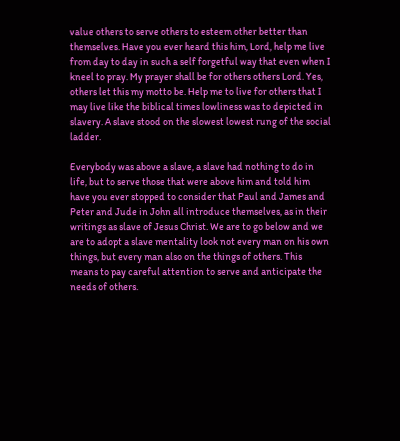value others to serve others to esteem other better than themselves. Have you ever heard this him, Lord, help me live from day to day in such a self forgetful way that even when I kneel to pray. My prayer shall be for others others Lord. Yes, others let this my motto be. Help me to live for others that I may live like the biblical times lowliness was to depicted in slavery. A slave stood on the slowest lowest rung of the social ladder.

Everybody was above a slave, a slave had nothing to do in life, but to serve those that were above him and told him have you ever stopped to consider that Paul and James and Peter and Jude in John all introduce themselves, as in their writings as slave of Jesus Christ. We are to go below and we are to adopt a slave mentality look not every man on his own things, but every man also on the things of others. This means to pay careful attention to serve and anticipate the needs of others.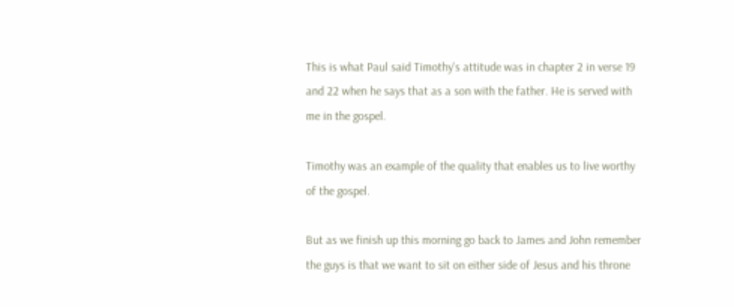This is what Paul said Timothy's attitude was in chapter 2 in verse 19 and 22 when he says that as a son with the father. He is served with me in the gospel.

Timothy was an example of the quality that enables us to live worthy of the gospel.

But as we finish up this morning go back to James and John remember the guys is that we want to sit on either side of Jesus and his throne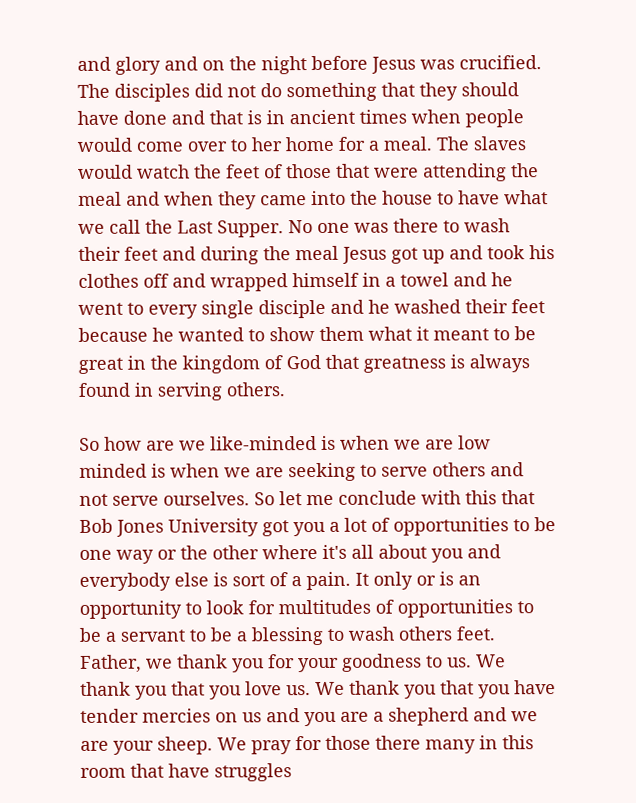and glory and on the night before Jesus was crucified. The disciples did not do something that they should have done and that is in ancient times when people would come over to her home for a meal. The slaves would watch the feet of those that were attending the meal and when they came into the house to have what we call the Last Supper. No one was there to wash their feet and during the meal Jesus got up and took his clothes off and wrapped himself in a towel and he went to every single disciple and he washed their feet because he wanted to show them what it meant to be great in the kingdom of God that greatness is always found in serving others.

So how are we like-minded is when we are low minded is when we are seeking to serve others and not serve ourselves. So let me conclude with this that Bob Jones University got you a lot of opportunities to be one way or the other where it's all about you and everybody else is sort of a pain. It only or is an opportunity to look for multitudes of opportunities to be a servant to be a blessing to wash others feet. Father, we thank you for your goodness to us. We thank you that you love us. We thank you that you have tender mercies on us and you are a shepherd and we are your sheep. We pray for those there many in this room that have struggles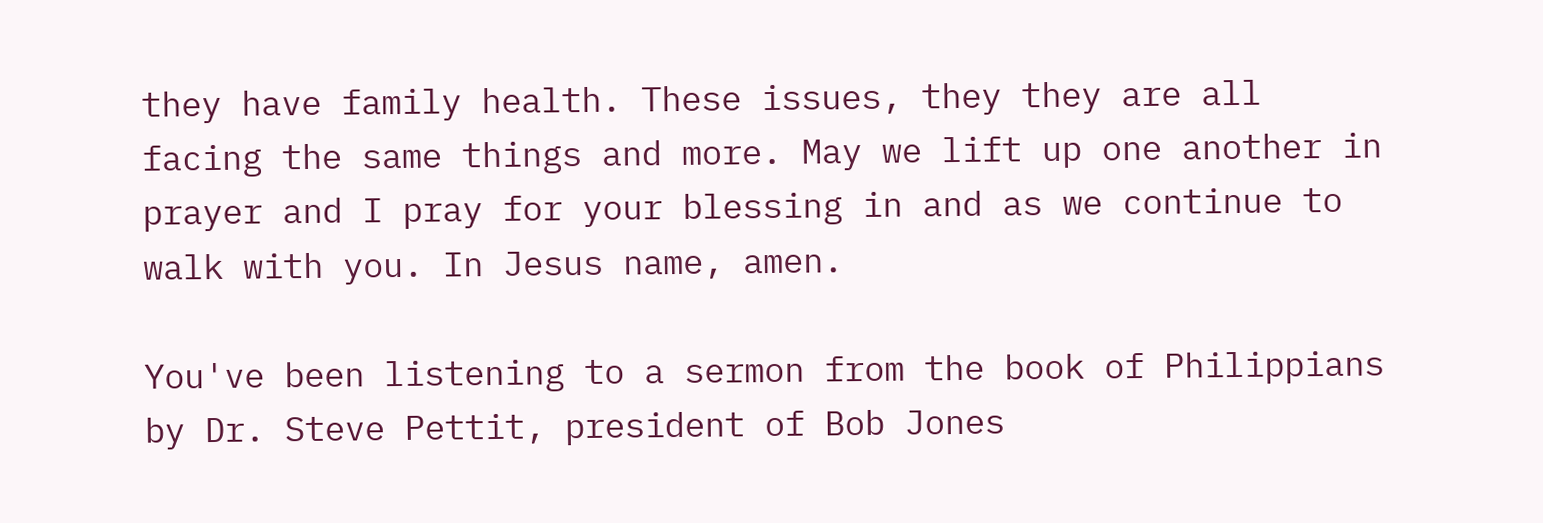they have family health. These issues, they they are all facing the same things and more. May we lift up one another in prayer and I pray for your blessing in and as we continue to walk with you. In Jesus name, amen.

You've been listening to a sermon from the book of Philippians by Dr. Steve Pettit, president of Bob Jones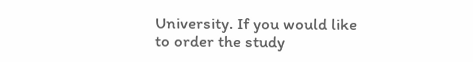University. If you would like to order the study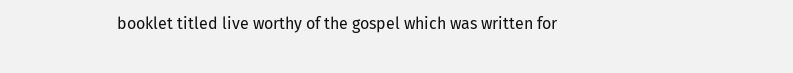booklet titled live worthy of the gospel which was written for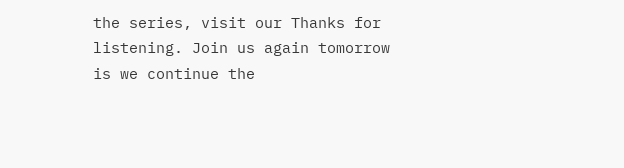the series, visit our Thanks for listening. Join us again tomorrow is we continue the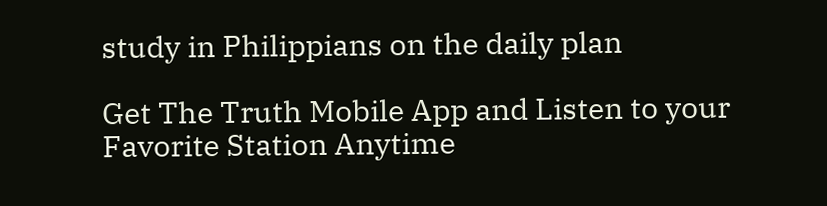study in Philippians on the daily plan

Get The Truth Mobile App and Listen to your Favorite Station Anytime